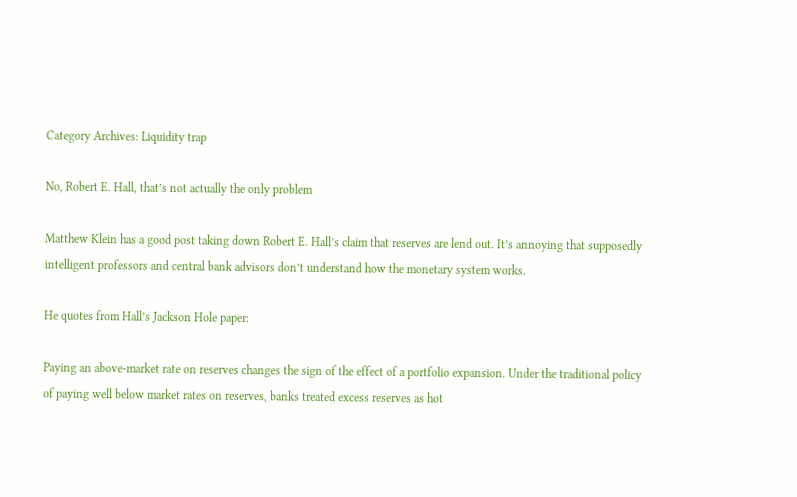Category Archives: Liquidity trap

No, Robert E. Hall, that’s not actually the only problem

Matthew Klein has a good post taking down Robert E. Hall’s claim that reserves are lend out. It’s annoying that supposedly intelligent professors and central bank advisors don’t understand how the monetary system works.

He quotes from Hall’s Jackson Hole paper:

Paying an above-market rate on reserves changes the sign of the effect of a portfolio expansion. Under the traditional policy of paying well below market rates on reserves, banks treated excess reserves as hot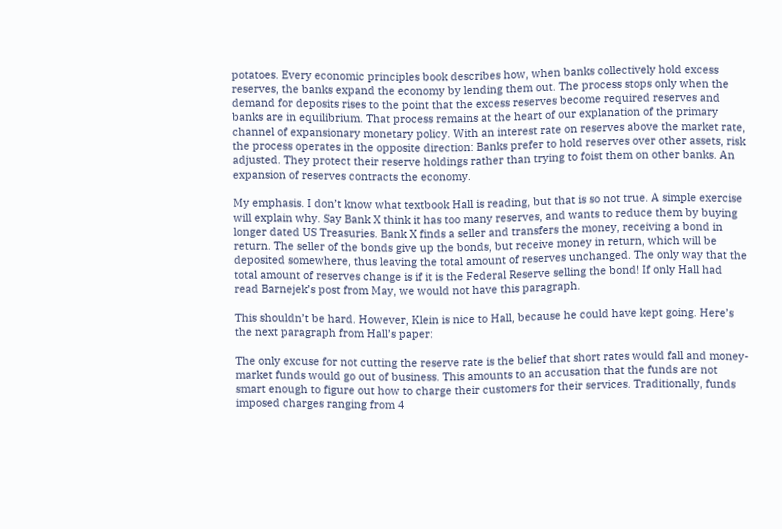potatoes. Every economic principles book describes how, when banks collectively hold excess reserves, the banks expand the economy by lending them out. The process stops only when the demand for deposits rises to the point that the excess reserves become required reserves and banks are in equilibrium. That process remains at the heart of our explanation of the primary channel of expansionary monetary policy. With an interest rate on reserves above the market rate, the process operates in the opposite direction: Banks prefer to hold reserves over other assets, risk adjusted. They protect their reserve holdings rather than trying to foist them on other banks. An expansion of reserves contracts the economy.

My emphasis. I don’t know what textbook Hall is reading, but that is so not true. A simple exercise will explain why. Say Bank X think it has too many reserves, and wants to reduce them by buying longer dated US Treasuries. Bank X finds a seller and transfers the money, receiving a bond in return. The seller of the bonds give up the bonds, but receive money in return, which will be deposited somewhere, thus leaving the total amount of reserves unchanged. The only way that the total amount of reserves change is if it is the Federal Reserve selling the bond! If only Hall had read Barnejek’s post from May, we would not have this paragraph.

This shouldn’t be hard. However, Klein is nice to Hall, because he could have kept going. Here’s the next paragraph from Hall’s paper:

The only excuse for not cutting the reserve rate is the belief that short rates would fall and money-market funds would go out of business. This amounts to an accusation that the funds are not smart enough to figure out how to charge their customers for their services. Traditionally, funds imposed charges ranging from 4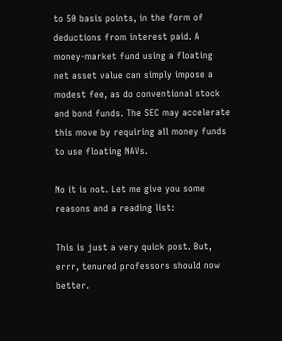to 50 basis points, in the form of deductions from interest paid. A money-market fund using a floating net asset value can simply impose a modest fee, as do conventional stock and bond funds. The SEC may accelerate this move by requiring all money funds to use floating NAVs.

No it is not. Let me give you some reasons and a reading list:

This is just a very quick post. But, errr, tenured professors should now better.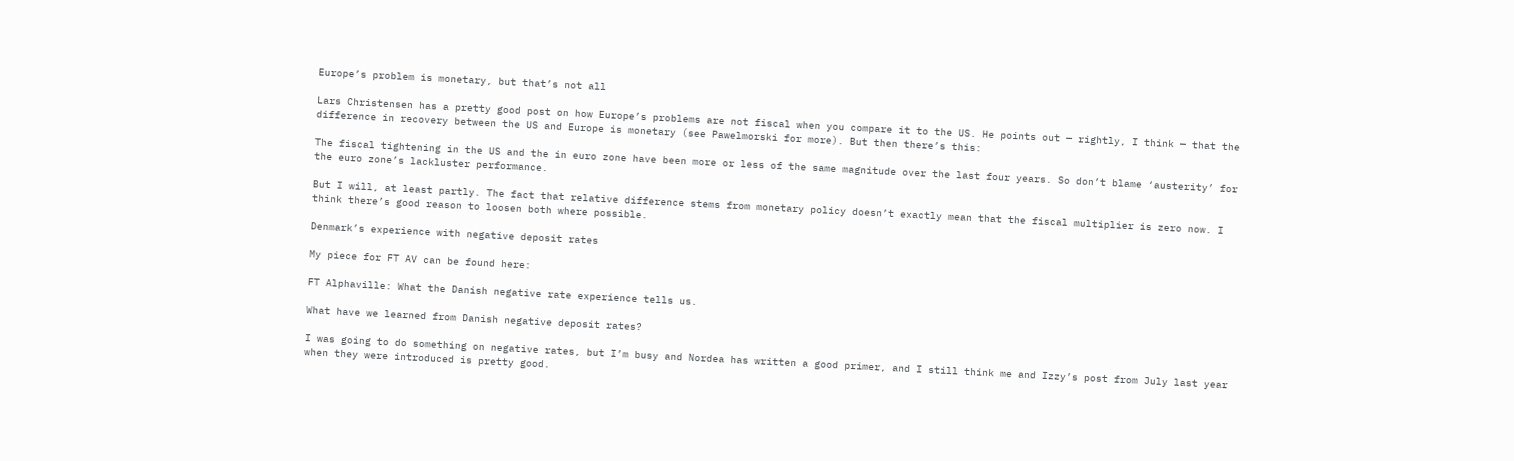Europe’s problem is monetary, but that’s not all

Lars Christensen has a pretty good post on how Europe’s problems are not fiscal when you compare it to the US. He points out — rightly, I think — that the difference in recovery between the US and Europe is monetary (see Pawelmorski for more). But then there’s this:

The fiscal tightening in the US and the in euro zone have been more or less of the same magnitude over the last four years. So don’t blame ‘austerity’ for the euro zone’s lackluster performance.

But I will, at least partly. The fact that relative difference stems from monetary policy doesn’t exactly mean that the fiscal multiplier is zero now. I think there’s good reason to loosen both where possible.

Denmark’s experience with negative deposit rates

My piece for FT AV can be found here:

FT Alphaville: What the Danish negative rate experience tells us.

What have we learned from Danish negative deposit rates?

I was going to do something on negative rates, but I’m busy and Nordea has written a good primer, and I still think me and Izzy’s post from July last year when they were introduced is pretty good.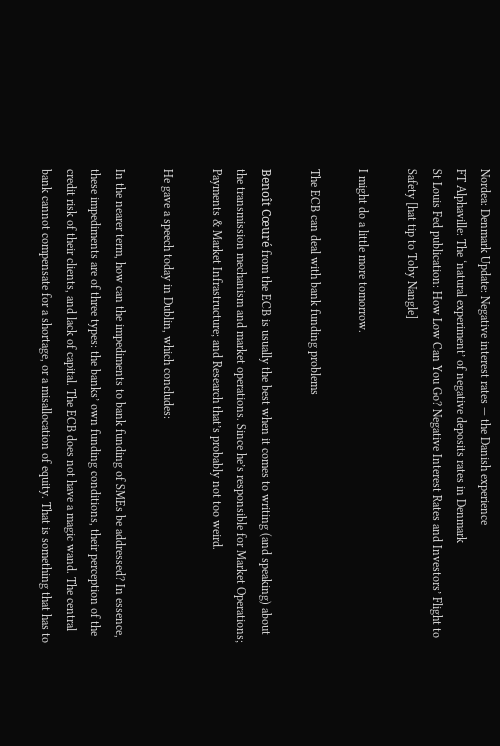Nordea: Denmark Update: Negative interest rates — the Danish experience
FT Alphaville: The ‘natural experiment’ of negative deposits rates in Denmark
St Louis Fed publication: How Low Can You Go? Negative Interest Rates and Investors’ Flight to Safety [hat tip to Toby Nangle]

I might do a little more tomorrow.

The ECB can deal with bank funding problems

Benoît Cœuré from the ECB is usually the best when it comes to writing (and speaking) about the transmission mechanism and market operations. Since he’s responsible for Market Operations; Payments & Market Infrastructure; and Research that’s probably not too weird.

He gave a speech today in Dublin, which concludes:

In the nearer term, how can the impediments to bank funding of SMEs be addressed? In essence, these impediments are of three types: the banks’ own funding conditions, their perception of the credit risk of their clients, and lack of capital. The ECB does not have a magic wand. The central bank cannot compensate for a shortage, or a misallocation of equity. That is something that has to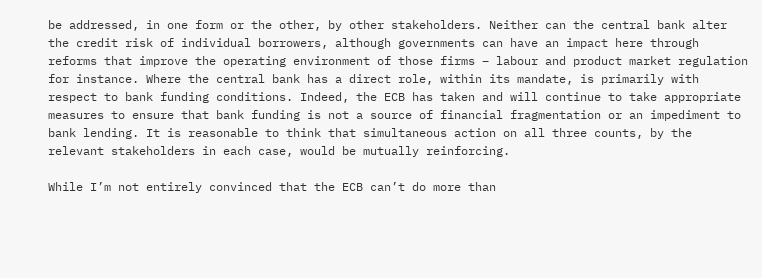be addressed, in one form or the other, by other stakeholders. Neither can the central bank alter the credit risk of individual borrowers, although governments can have an impact here through reforms that improve the operating environment of those firms – labour and product market regulation for instance. Where the central bank has a direct role, within its mandate, is primarily with respect to bank funding conditions. Indeed, the ECB has taken and will continue to take appropriate measures to ensure that bank funding is not a source of financial fragmentation or an impediment to bank lending. It is reasonable to think that simultaneous action on all three counts, by the relevant stakeholders in each case, would be mutually reinforcing.

While I’m not entirely convinced that the ECB can’t do more than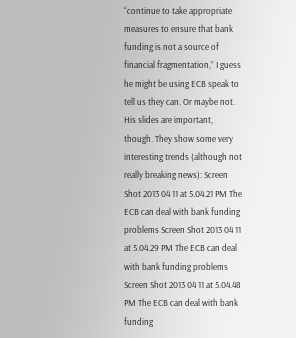“continue to take appropriate measures to ensure that bank funding is not a source of financial fragmentation,” I guess he might be using ECB speak to tell us they can. Or maybe not. His slides are important, though. They show some very interesting trends (although not really breaking news): Screen Shot 2013 04 11 at 5.04.21 PM The ECB can deal with bank funding problems Screen Shot 2013 04 11 at 5.04.29 PM The ECB can deal with bank funding problems Screen Shot 2013 04 11 at 5.04.48 PM The ECB can deal with bank funding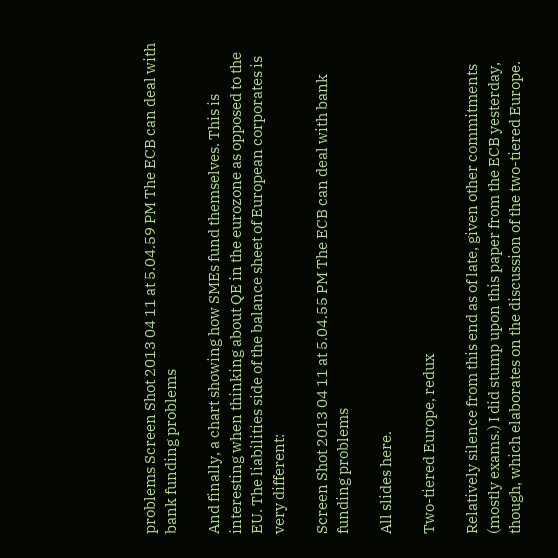problems Screen Shot 2013 04 11 at 5.04.59 PM The ECB can deal with bank funding problems

And finally, a chart showing how SMEs fund themselves. This is interesting when thinking about QE in the eurozone as opposed to the EU. The liabilities side of the balance sheet of European corporates is very different:

Screen Shot 2013 04 11 at 5.04.55 PM The ECB can deal with bank funding problems

All slides here.

Two-tiered Europe, redux

Relatively silence from this end as of late, given other commitments (mostly exams.) I did stump upon this paper from the ECB yesterday, though, which elaborates on the discussion of the two-tiered Europe.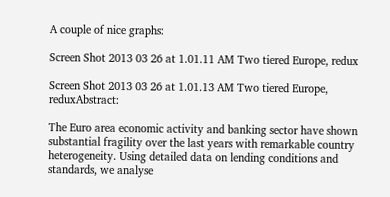A couple of nice graphs:

Screen Shot 2013 03 26 at 1.01.11 AM Two tiered Europe, redux

Screen Shot 2013 03 26 at 1.01.13 AM Two tiered Europe, reduxAbstract:

The Euro area economic activity and banking sector have shown substantial fragility over the last years with remarkable country heterogeneity. Using detailed data on lending conditions and standards, we analyse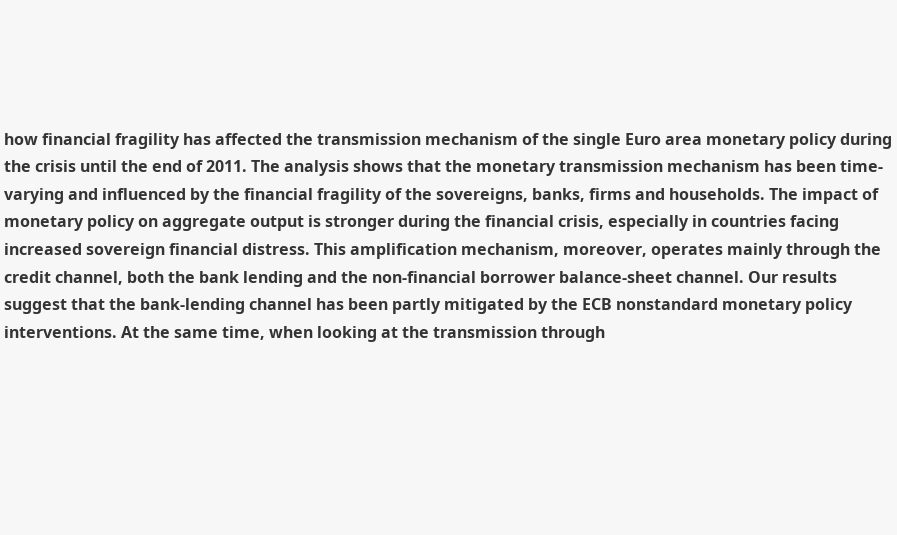how financial fragility has affected the transmission mechanism of the single Euro area monetary policy during the crisis until the end of 2011. The analysis shows that the monetary transmission mechanism has been time-varying and influenced by the financial fragility of the sovereigns, banks, firms and households. The impact of monetary policy on aggregate output is stronger during the financial crisis, especially in countries facing increased sovereign financial distress. This amplification mechanism, moreover, operates mainly through the credit channel, both the bank lending and the non-financial borrower balance-sheet channel. Our results suggest that the bank-lending channel has been partly mitigated by the ECB nonstandard monetary policy interventions. At the same time, when looking at the transmission through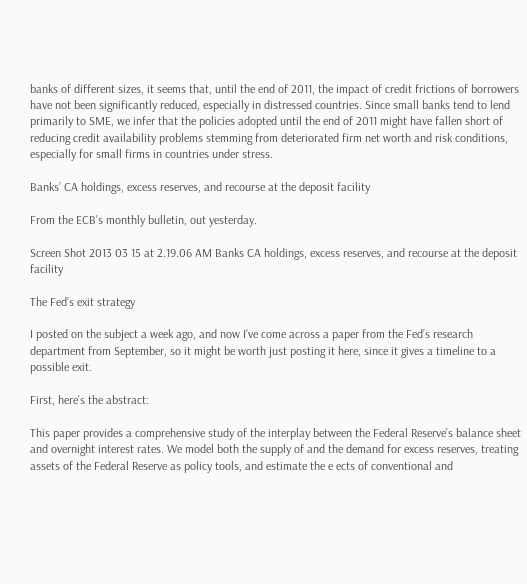banks of different sizes, it seems that, until the end of 2011, the impact of credit frictions of borrowers have not been significantly reduced, especially in distressed countries. Since small banks tend to lend primarily to SME, we infer that the policies adopted until the end of 2011 might have fallen short of reducing credit availability problems stemming from deteriorated firm net worth and risk conditions, especially for small firms in countries under stress.

Banks’ CA holdings, excess reserves, and recourse at the deposit facility

From the ECB’s monthly bulletin, out yesterday.

Screen Shot 2013 03 15 at 2.19.06 AM Banks CA holdings, excess reserves, and recourse at the deposit facility

The Fed’s exit strategy

I posted on the subject a week ago, and now I’ve come across a paper from the Fed’s research department from September, so it might be worth just posting it here, since it gives a timeline to a possible exit.

First, here’s the abstract:

This paper provides a comprehensive study of the interplay between the Federal Reserve’s balance sheet and overnight interest rates. We model both the supply of and the demand for excess reserves, treating assets of the Federal Reserve as policy tools, and estimate the e ects of conventional and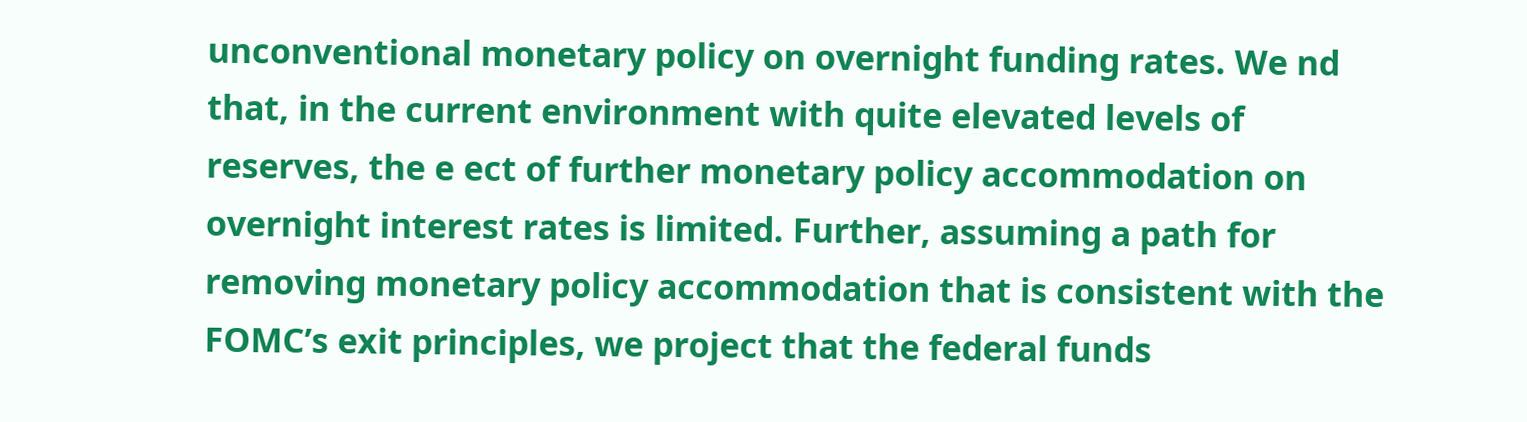unconventional monetary policy on overnight funding rates. We nd that, in the current environment with quite elevated levels of reserves, the e ect of further monetary policy accommodation on overnight interest rates is limited. Further, assuming a path for removing monetary policy accommodation that is consistent with the FOMC’s exit principles, we project that the federal funds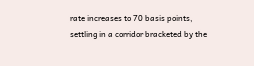rate increases to 70 basis points, settling in a corridor bracketed by the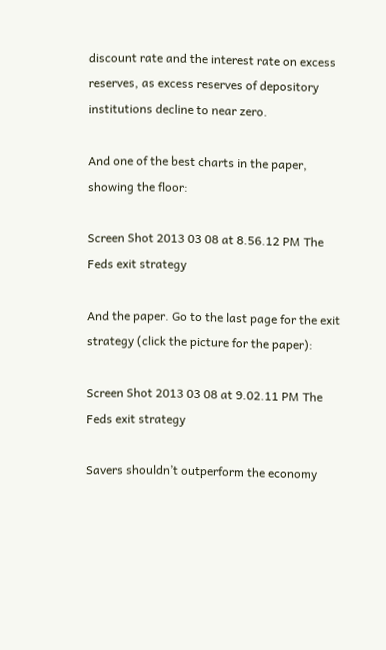discount rate and the interest rate on excess reserves, as excess reserves of depository institutions decline to near zero.

And one of the best charts in the paper, showing the floor:

Screen Shot 2013 03 08 at 8.56.12 PM The Feds exit strategy

And the paper. Go to the last page for the exit strategy (click the picture for the paper):

Screen Shot 2013 03 08 at 9.02.11 PM The Feds exit strategy

Savers shouldn’t outperform the economy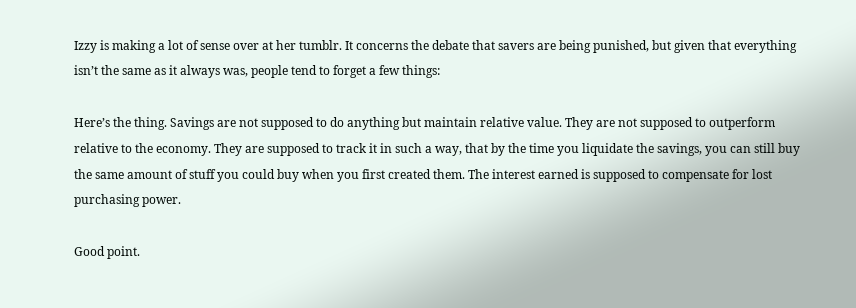Izzy is making a lot of sense over at her tumblr. It concerns the debate that savers are being punished, but given that everything isn’t the same as it always was, people tend to forget a few things:

Here’s the thing. Savings are not supposed to do anything but maintain relative value. They are not supposed to outperform relative to the economy. They are supposed to track it in such a way, that by the time you liquidate the savings, you can still buy the same amount of stuff you could buy when you first created them. The interest earned is supposed to compensate for lost purchasing power.

Good point.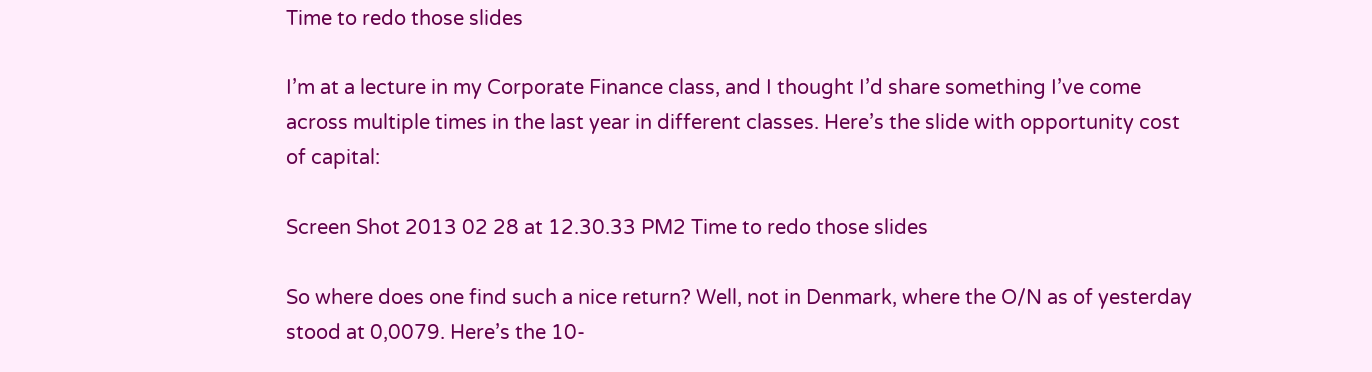Time to redo those slides

I’m at a lecture in my Corporate Finance class, and I thought I’d share something I’ve come across multiple times in the last year in different classes. Here’s the slide with opportunity cost of capital:

Screen Shot 2013 02 28 at 12.30.33 PM2 Time to redo those slides

So where does one find such a nice return? Well, not in Denmark, where the O/N as of yesterday stood at 0,0079. Here’s the 10-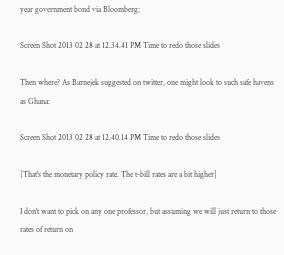year government bond via Bloomberg:

Screen Shot 2013 02 28 at 12.34.41 PM Time to redo those slides

Then where? As Barnejek suggested on twitter, one might look to such safe havens as Ghana:

Screen Shot 2013 02 28 at 12.40.14 PM Time to redo those slides

[That's the monetary policy rate. The t-bill rates are a bit higher]

I don’t want to pick on any one professor, but assuming we will just return to those rates of return on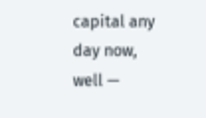capital any day now, well —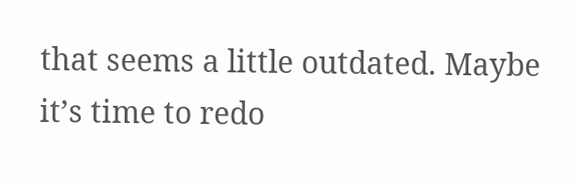that seems a little outdated. Maybe it’s time to redo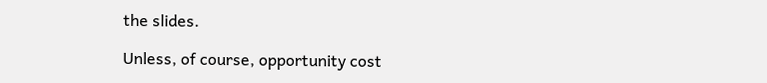the slides.

Unless, of course, opportunity cost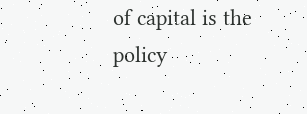of capital is the policy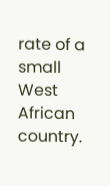rate of a small West African country.